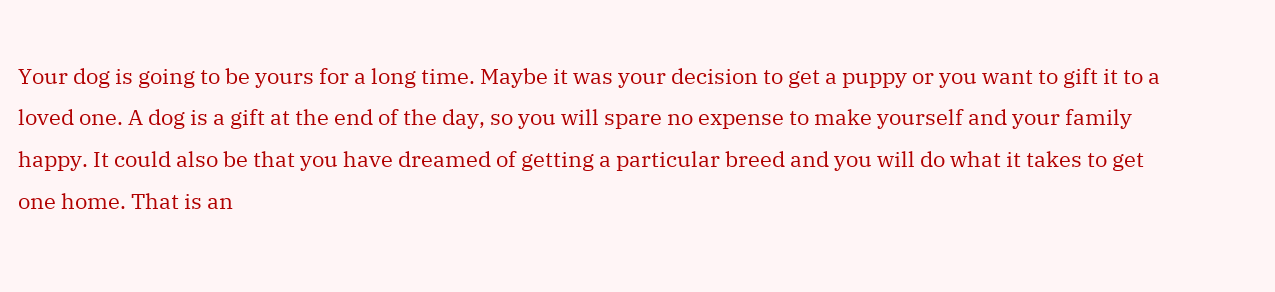Your dog is going to be yours for a long time. Maybe it was your decision to get a puppy or you want to gift it to a loved one. A dog is a gift at the end of the day, so you will spare no expense to make yourself and your family happy. It could also be that you have dreamed of getting a particular breed and you will do what it takes to get one home. That is an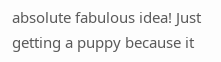absolute fabulous idea! Just getting a puppy because it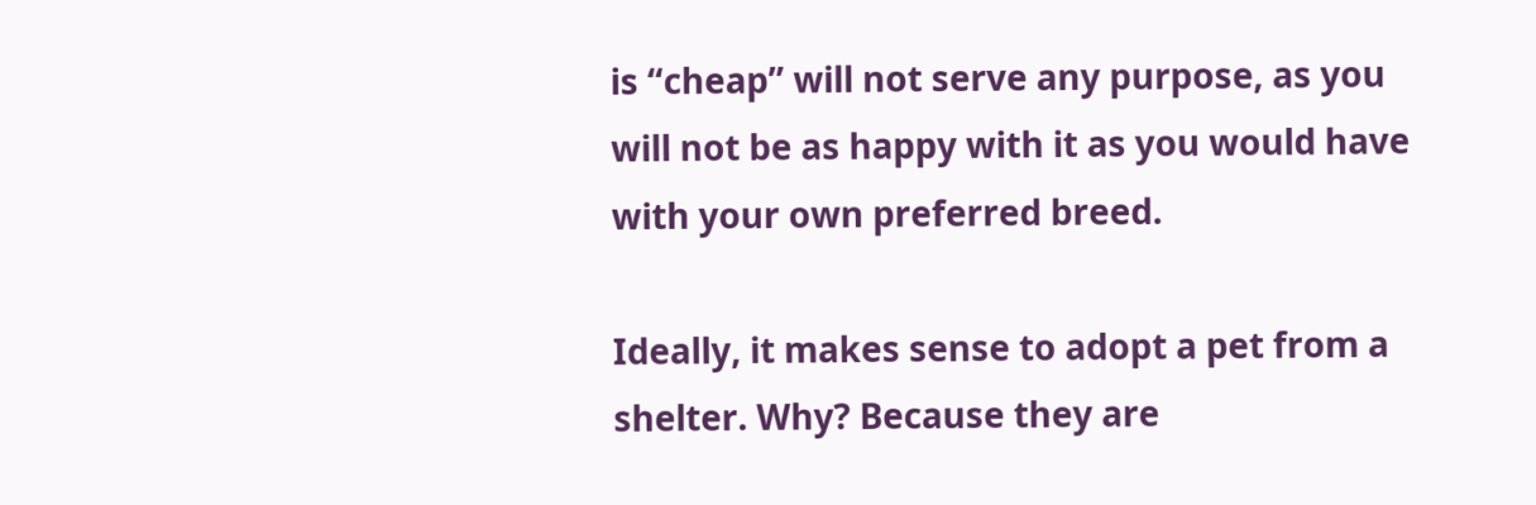is “cheap” will not serve any purpose, as you will not be as happy with it as you would have with your own preferred breed.

Ideally, it makes sense to adopt a pet from a shelter. Why? Because they are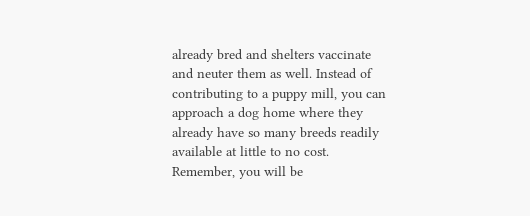already bred and shelters vaccinate and neuter them as well. Instead of contributing to a puppy mill, you can approach a dog home where they already have so many breeds readily available at little to no cost. Remember, you will be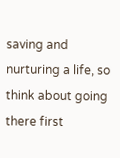saving and nurturing a life, so think about going there first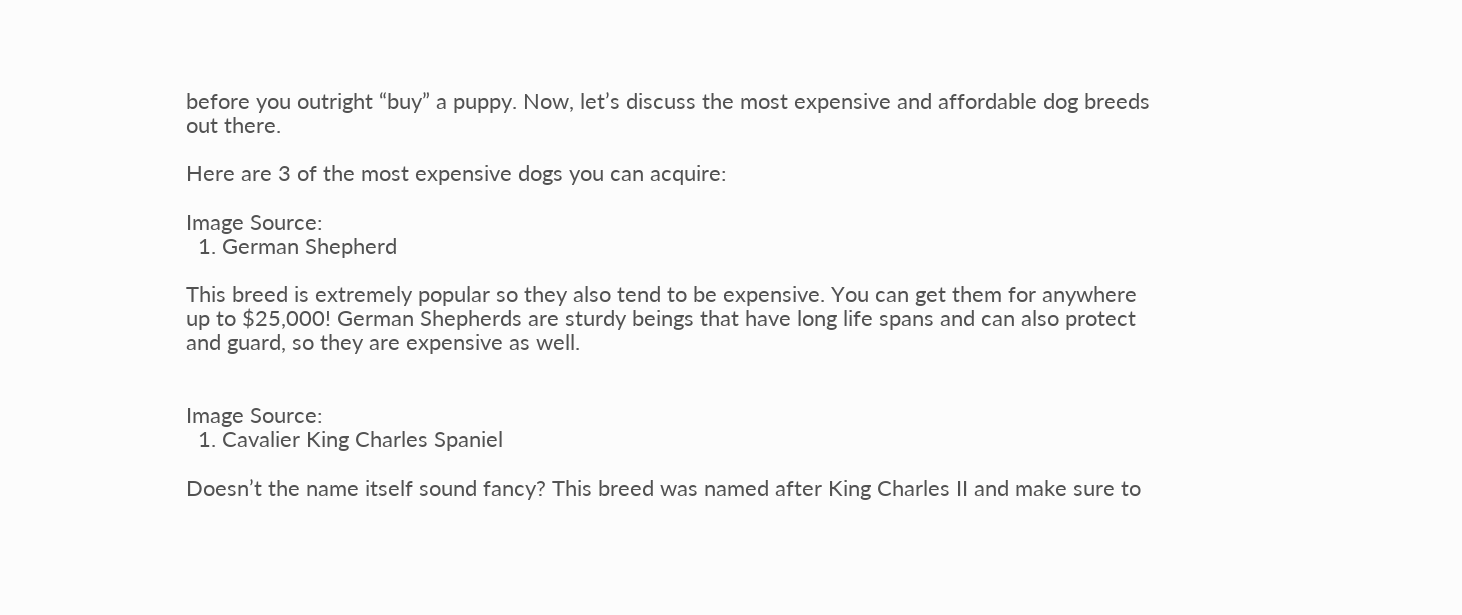before you outright “buy” a puppy. Now, let’s discuss the most expensive and affordable dog breeds out there.

Here are 3 of the most expensive dogs you can acquire:

Image Source:
  1. German Shepherd

This breed is extremely popular so they also tend to be expensive. You can get them for anywhere up to $25,000! German Shepherds are sturdy beings that have long life spans and can also protect and guard, so they are expensive as well.


Image Source:
  1. Cavalier King Charles Spaniel

Doesn’t the name itself sound fancy? This breed was named after King Charles II and make sure to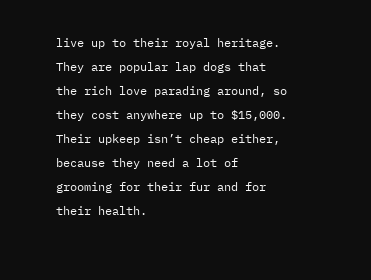live up to their royal heritage. They are popular lap dogs that the rich love parading around, so they cost anywhere up to $15,000. Their upkeep isn’t cheap either, because they need a lot of grooming for their fur and for their health.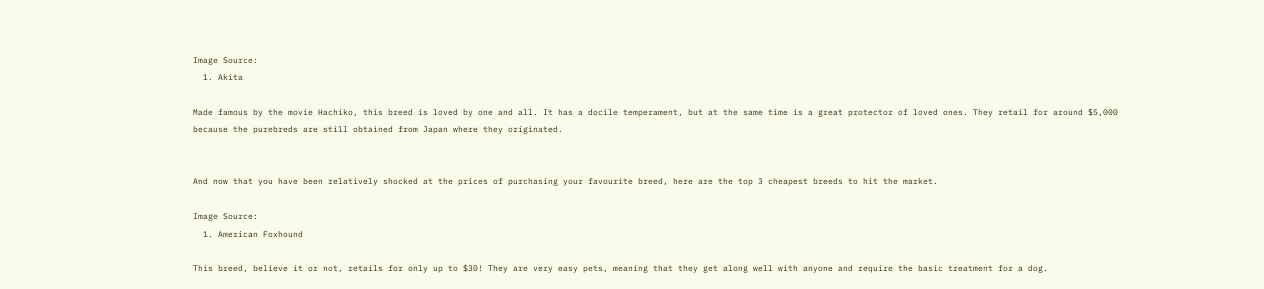Image Source:
  1. Akita

Made famous by the movie Hachiko, this breed is loved by one and all. It has a docile temperament, but at the same time is a great protector of loved ones. They retail for around $5,000 because the purebreds are still obtained from Japan where they originated.


And now that you have been relatively shocked at the prices of purchasing your favourite breed, here are the top 3 cheapest breeds to hit the market.

Image Source:
  1. American Foxhound

This breed, believe it or not, retails for only up to $30! They are very easy pets, meaning that they get along well with anyone and require the basic treatment for a dog.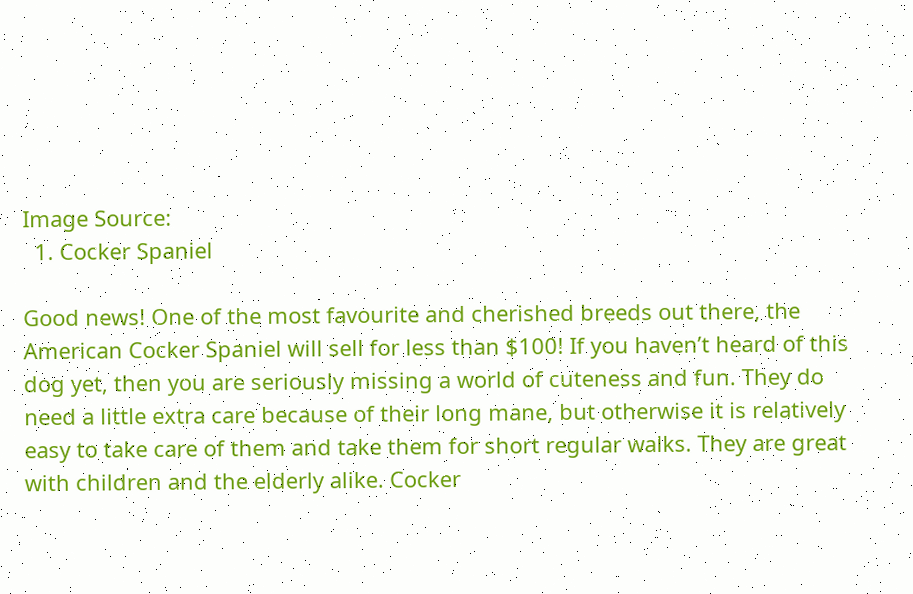Image Source:
  1. Cocker Spaniel

Good news! One of the most favourite and cherished breeds out there, the American Cocker Spaniel will sell for less than $100! If you haven’t heard of this dog yet, then you are seriously missing a world of cuteness and fun. They do need a little extra care because of their long mane, but otherwise it is relatively easy to take care of them and take them for short regular walks. They are great with children and the elderly alike. Cocker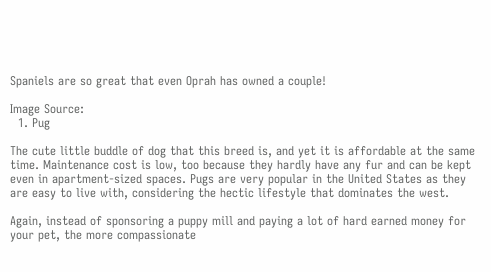Spaniels are so great that even Oprah has owned a couple!

Image Source:
  1. Pug

The cute little buddle of dog that this breed is, and yet it is affordable at the same time. Maintenance cost is low, too because they hardly have any fur and can be kept even in apartment-sized spaces. Pugs are very popular in the United States as they are easy to live with, considering the hectic lifestyle that dominates the west.

Again, instead of sponsoring a puppy mill and paying a lot of hard earned money for your pet, the more compassionate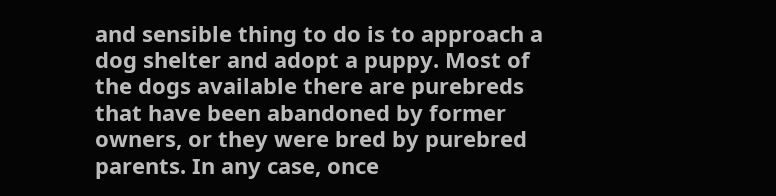and sensible thing to do is to approach a dog shelter and adopt a puppy. Most of the dogs available there are purebreds that have been abandoned by former owners, or they were bred by purebred parents. In any case, once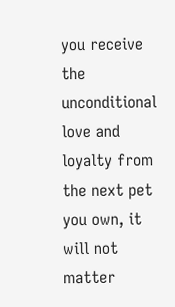you receive the unconditional love and loyalty from the next pet you own, it will not matter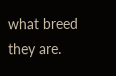what breed they are.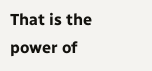That is the power of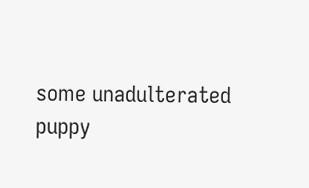some unadulterated puppy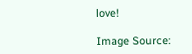love!

Image Source: